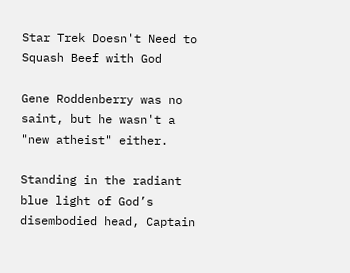Star Trek Doesn't Need to Squash Beef with God

Gene Roddenberry was no saint, but he wasn't a "new atheist" either.

Standing in the radiant blue light of God’s disembodied head, Captain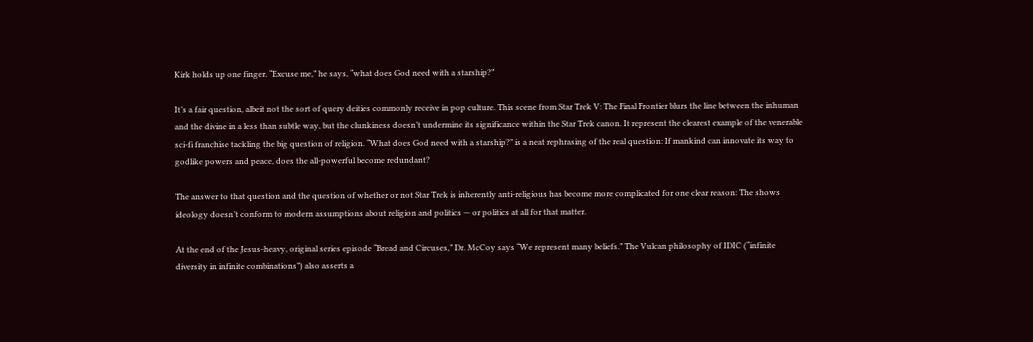Kirk holds up one finger. “Excuse me,” he says, “what does God need with a starship?”

It’s a fair question, albeit not the sort of query deities commonly receive in pop culture. This scene from Star Trek V: The Final Frontier blurs the line between the inhuman and the divine in a less than subtle way, but the clunkiness doesn’t undermine its significance within the Star Trek canon. It represent the clearest example of the venerable sci-fi franchise tackling the big question of religion. “What does God need with a starship?” is a neat rephrasing of the real question: If mankind can innovate its way to godlike powers and peace, does the all-powerful become redundant?

The answer to that question and the question of whether or not Star Trek is inherently anti-religious has become more complicated for one clear reason: The shows ideology doesn’t conform to modern assumptions about religion and politics — or politics at all for that matter.

At the end of the Jesus-heavy, original series episode “Bread and Circuses,” Dr. McCoy says “We represent many beliefs.” The Vulcan philosophy of IDIC (“infinite diversity in infinite combinations”) also asserts a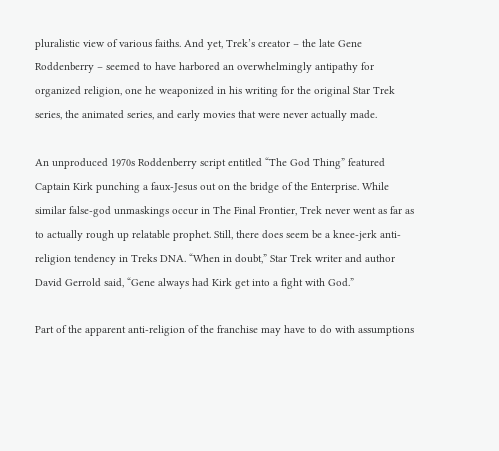pluralistic view of various faiths. And yet, Trek’s creator – the late Gene Roddenberry – seemed to have harbored an overwhelmingly antipathy for organized religion, one he weaponized in his writing for the original Star Trek series, the animated series, and early movies that were never actually made.

An unproduced 1970s Roddenberry script entitled “The God Thing” featured Captain Kirk punching a faux-Jesus out on the bridge of the Enterprise. While similar false-god unmaskings occur in The Final Frontier, Trek never went as far as to actually rough up relatable prophet. Still, there does seem be a knee-jerk anti-religion tendency in Treks DNA. “When in doubt,” Star Trek writer and author David Gerrold said, “Gene always had Kirk get into a fight with God.”

Part of the apparent anti-religion of the franchise may have to do with assumptions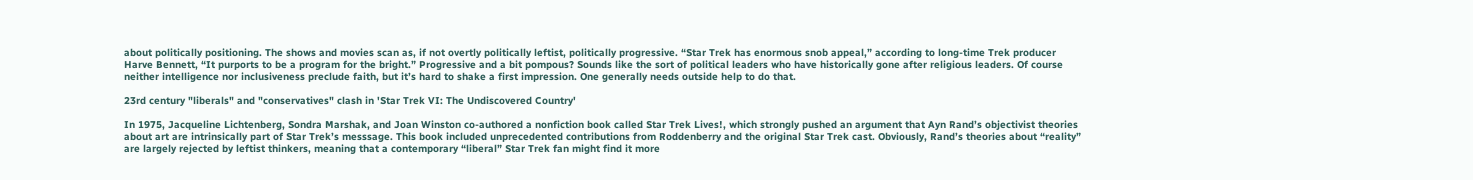about politically positioning. The shows and movies scan as, if not overtly politically leftist, politically progressive. “Star Trek has enormous snob appeal,” according to long-time Trek producer Harve Bennett, “It purports to be a program for the bright.” Progressive and a bit pompous? Sounds like the sort of political leaders who have historically gone after religious leaders. Of course neither intelligence nor inclusiveness preclude faith, but it’s hard to shake a first impression. One generally needs outside help to do that.

23rd century "liberals" and "conservatives" clash in 'Star Trek VI: The Undiscovered Country'

In 1975, Jacqueline Lichtenberg, Sondra Marshak, and Joan Winston co-authored a nonfiction book called Star Trek Lives!, which strongly pushed an argument that Ayn Rand’s objectivist theories about art are intrinsically part of Star Trek’s messsage. This book included unprecedented contributions from Roddenberry and the original Star Trek cast. Obviously, Rand’s theories about “reality” are largely rejected by leftist thinkers, meaning that a contemporary “liberal” Star Trek fan might find it more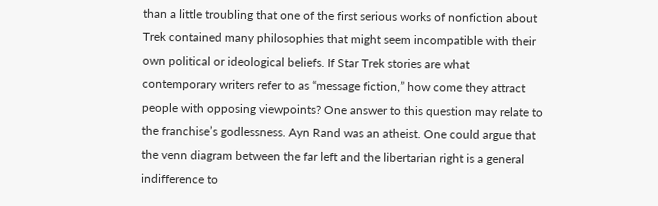than a little troubling that one of the first serious works of nonfiction about Trek contained many philosophies that might seem incompatible with their own political or ideological beliefs. If Star Trek stories are what contemporary writers refer to as “message fiction,” how come they attract people with opposing viewpoints? One answer to this question may relate to the franchise’s godlessness. Ayn Rand was an atheist. One could argue that the venn diagram between the far left and the libertarian right is a general indifference to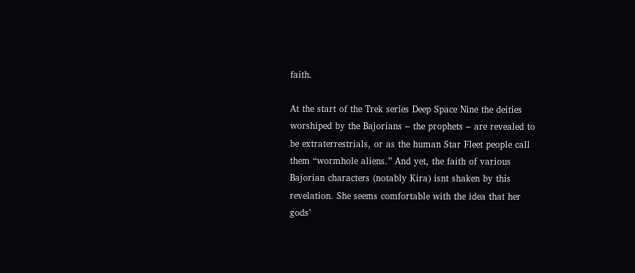faith.

At the start of the Trek series Deep Space Nine the deities worshiped by the Bajorians – the prophets – are revealed to be extraterrestrials, or as the human Star Fleet people call them “wormhole aliens.” And yet, the faith of various Bajorian characters (notably Kira) isnt shaken by this revelation. She seems comfortable with the idea that her gods’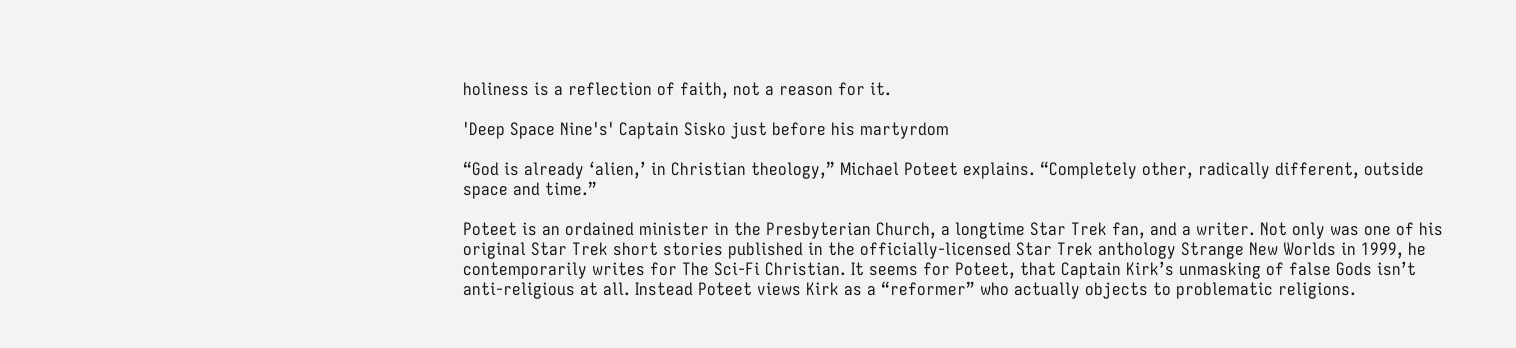holiness is a reflection of faith, not a reason for it.

'Deep Space Nine's' Captain Sisko just before his martyrdom

“God is already ‘alien,’ in Christian theology,” Michael Poteet explains. “Completely other, radically different, outside space and time.”

Poteet is an ordained minister in the Presbyterian Church, a longtime Star Trek fan, and a writer. Not only was one of his original Star Trek short stories published in the officially-licensed Star Trek anthology Strange New Worlds in 1999, he contemporarily writes for The Sci-Fi Christian. It seems for Poteet, that Captain Kirk’s unmasking of false Gods isn’t anti-religious at all. Instead Poteet views Kirk as a “reformer” who actually objects to problematic religions.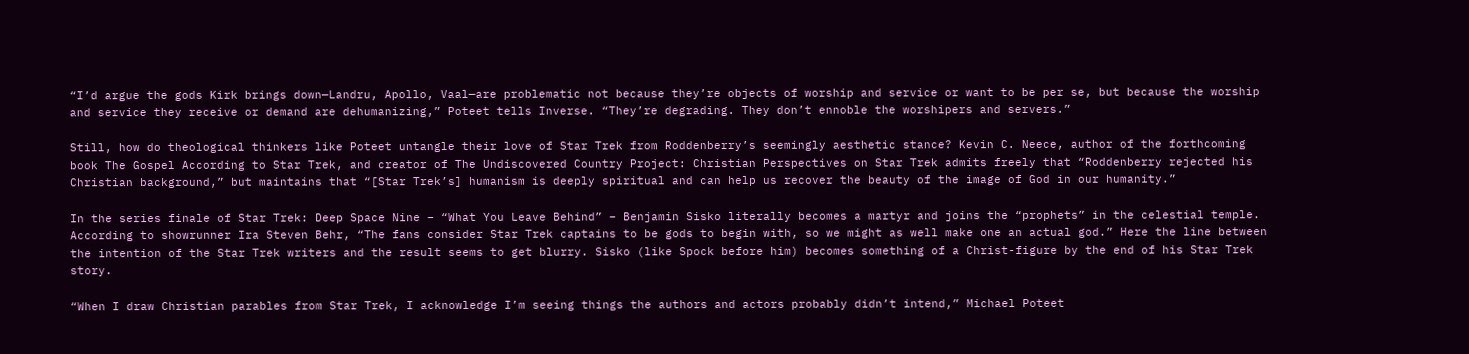“I’d argue the gods Kirk brings down—Landru, Apollo, Vaal—are problematic not because they’re objects of worship and service or want to be per se, but because the worship and service they receive or demand are dehumanizing,” Poteet tells Inverse. “They’re degrading. They don’t ennoble the worshipers and servers.”

Still, how do theological thinkers like Poteet untangle their love of Star Trek from Roddenberry’s seemingly aesthetic stance? Kevin C. Neece, author of the forthcoming book The Gospel According to Star Trek, and creator of The Undiscovered Country Project: Christian Perspectives on Star Trek admits freely that “Roddenberry rejected his Christian background,” but maintains that “[Star Trek’s] humanism is deeply spiritual and can help us recover the beauty of the image of God in our humanity.”

In the series finale of Star Trek: Deep Space Nine – “What You Leave Behind” – Benjamin Sisko literally becomes a martyr and joins the “prophets” in the celestial temple. According to showrunner Ira Steven Behr, “The fans consider Star Trek captains to be gods to begin with, so we might as well make one an actual god.” Here the line between the intention of the Star Trek writers and the result seems to get blurry. Sisko (like Spock before him) becomes something of a Christ-figure by the end of his Star Trek story.

“When I draw Christian parables from Star Trek, I acknowledge I’m seeing things the authors and actors probably didn’t intend,” Michael Poteet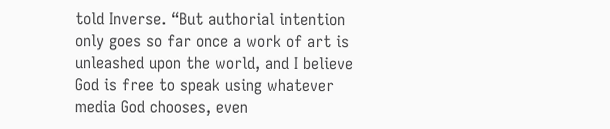told Inverse. “But authorial intention only goes so far once a work of art is unleashed upon the world, and I believe God is free to speak using whatever media God chooses, even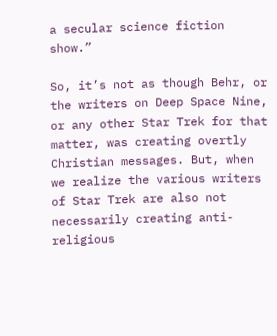a secular science fiction show.”

So, it’s not as though Behr, or the writers on Deep Space Nine, or any other Star Trek for that matter, was creating overtly Christian messages. But, when we realize the various writers of Star Trek are also not necessarily creating anti-religious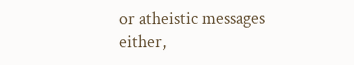or atheistic messages either,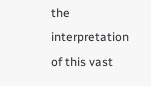the interpretation of this vast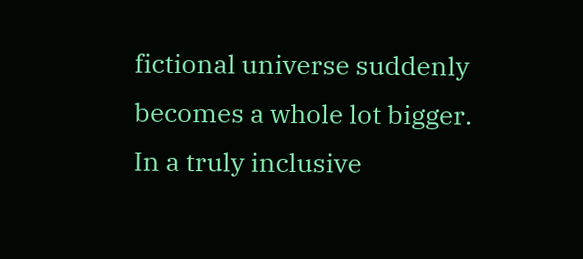fictional universe suddenly becomes a whole lot bigger. In a truly inclusive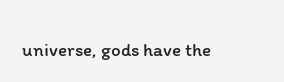universe, gods have the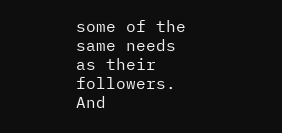some of the same needs as their followers. And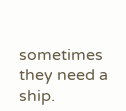sometimes they need a ship.